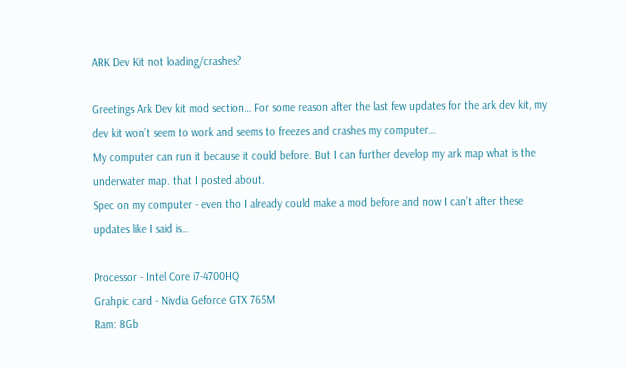ARK Dev Kit not loading/crashes?

Greetings Ark Dev kit mod section… For some reason after the last few updates for the ark dev kit, my dev kit won’t seem to work and seems to freezes and crashes my computer…
My computer can run it because it could before. But I can further develop my ark map what is the underwater map. that I posted about.
Spec on my computer - even tho I already could make a mod before and now I can’t after these updates like I said is…

Processor - Intel Core i7-4700HQ
Grahpic card - Nivdia Geforce GTX 765M
Ram: 8Gb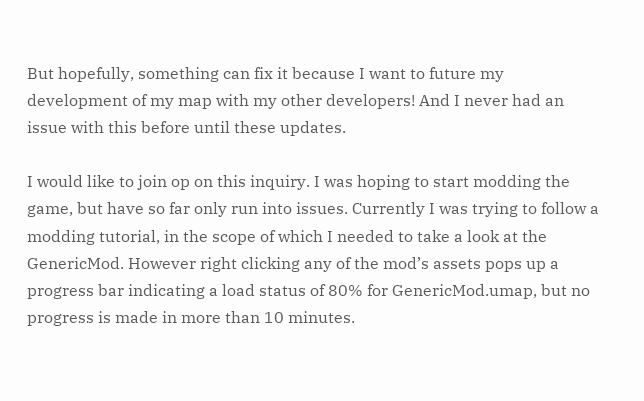But hopefully, something can fix it because I want to future my development of my map with my other developers! And I never had an issue with this before until these updates.

I would like to join op on this inquiry. I was hoping to start modding the game, but have so far only run into issues. Currently I was trying to follow a modding tutorial, in the scope of which I needed to take a look at the GenericMod. However right clicking any of the mod’s assets pops up a progress bar indicating a load status of 80% for GenericMod.umap, but no progress is made in more than 10 minutes.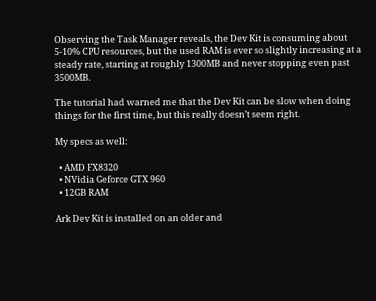Observing the Task Manager reveals, the Dev Kit is consuming about 5-10% CPU resources, but the used RAM is ever so slightly increasing at a steady rate, starting at roughly 1300MB and never stopping even past 3500MB.

The tutorial had warned me that the Dev Kit can be slow when doing things for the first time, but this really doesn’t seem right.

My specs as well:

  • AMD FX8320
  • NVidia Geforce GTX 960
  • 12GB RAM

Ark Dev Kit is installed on an older and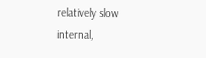relatively slow internal,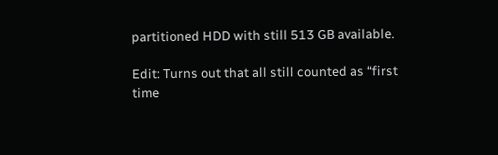partitioned HDD with still 513 GB available.

Edit: Turns out that all still counted as “first time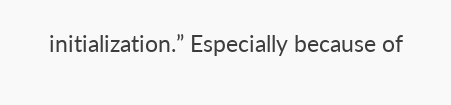initialization.” Especially because of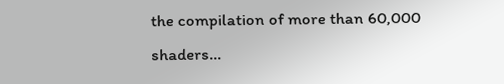the compilation of more than 60,000 shaders…